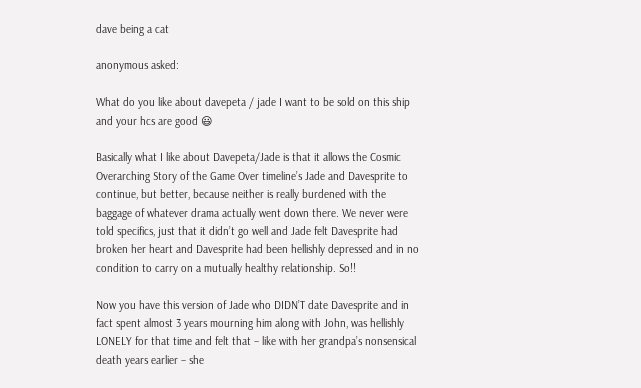dave being a cat

anonymous asked:

What do you like about davepeta / jade I want to be sold on this ship and your hcs are good 😃

Basically what I like about Davepeta/Jade is that it allows the Cosmic Overarching Story of the Game Over timeline’s Jade and Davesprite to continue, but better, because neither is really burdened with the baggage of whatever drama actually went down there. We never were told specifics, just that it didn’t go well and Jade felt Davesprite had broken her heart and Davesprite had been hellishly depressed and in no condition to carry on a mutually healthy relationship. So!!

Now you have this version of Jade who DIDN’T date Davesprite and in fact spent almost 3 years mourning him along with John, was hellishly LONELY for that time and felt that – like with her grandpa’s nonsensical death years earlier – she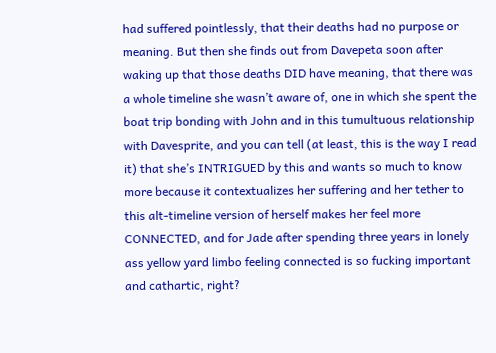had suffered pointlessly, that their deaths had no purpose or meaning. But then she finds out from Davepeta soon after waking up that those deaths DID have meaning, that there was a whole timeline she wasn’t aware of, one in which she spent the boat trip bonding with John and in this tumultuous relationship with Davesprite, and you can tell (at least, this is the way I read it) that she’s INTRIGUED by this and wants so much to know more because it contextualizes her suffering and her tether to this alt-timeline version of herself makes her feel more CONNECTED, and for Jade after spending three years in lonely ass yellow yard limbo feeling connected is so fucking important and cathartic, right?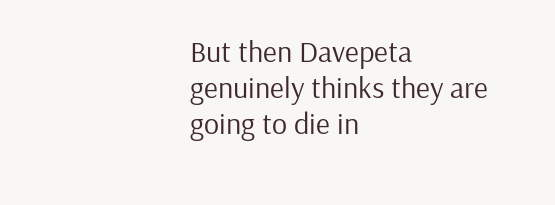But then Davepeta genuinely thinks they are going to die in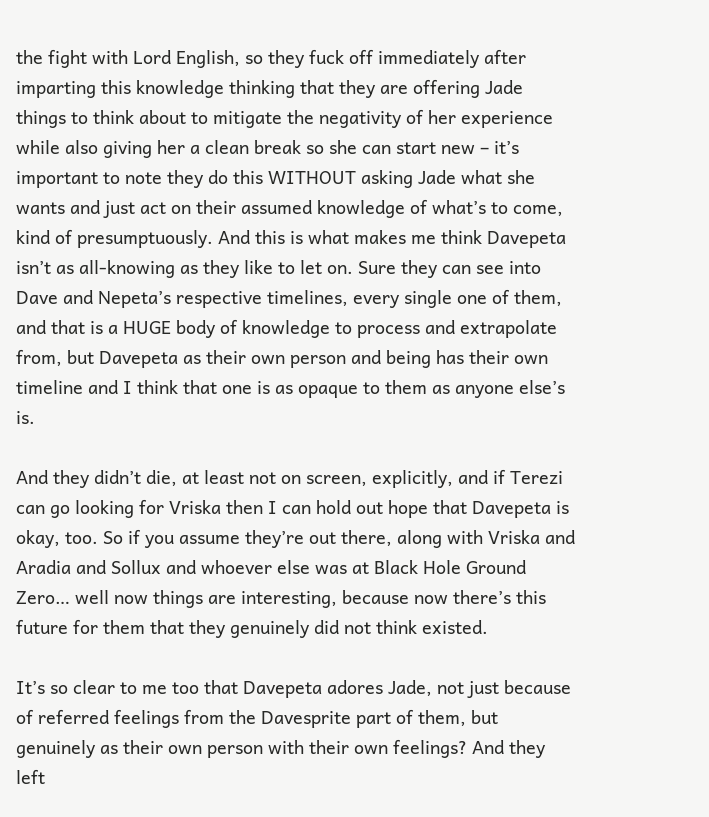the fight with Lord English, so they fuck off immediately after imparting this knowledge thinking that they are offering Jade things to think about to mitigate the negativity of her experience while also giving her a clean break so she can start new – it’s important to note they do this WITHOUT asking Jade what she wants and just act on their assumed knowledge of what’s to come, kind of presumptuously. And this is what makes me think Davepeta isn’t as all-knowing as they like to let on. Sure they can see into Dave and Nepeta’s respective timelines, every single one of them, and that is a HUGE body of knowledge to process and extrapolate from, but Davepeta as their own person and being has their own timeline and I think that one is as opaque to them as anyone else’s is.

And they didn’t die, at least not on screen, explicitly, and if Terezi can go looking for Vriska then I can hold out hope that Davepeta is okay, too. So if you assume they’re out there, along with Vriska and Aradia and Sollux and whoever else was at Black Hole Ground Zero… well now things are interesting, because now there’s this future for them that they genuinely did not think existed.

It’s so clear to me too that Davepeta adores Jade, not just because of referred feelings from the Davesprite part of them, but genuinely as their own person with their own feelings? And they left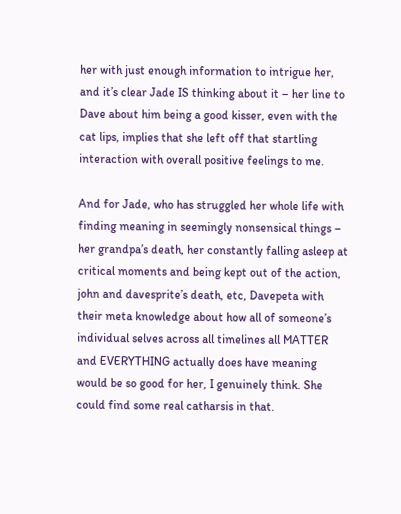her with just enough information to intrigue her, and it’s clear Jade IS thinking about it – her line to Dave about him being a good kisser, even with the cat lips, implies that she left off that startling interaction with overall positive feelings to me.

And for Jade, who has struggled her whole life with finding meaning in seemingly nonsensical things – her grandpa’s death, her constantly falling asleep at critical moments and being kept out of the action, john and davesprite’s death, etc, Davepeta with their meta knowledge about how all of someone’s individual selves across all timelines all MATTER and EVERYTHING actually does have meaning would be so good for her, I genuinely think. She could find some real catharsis in that.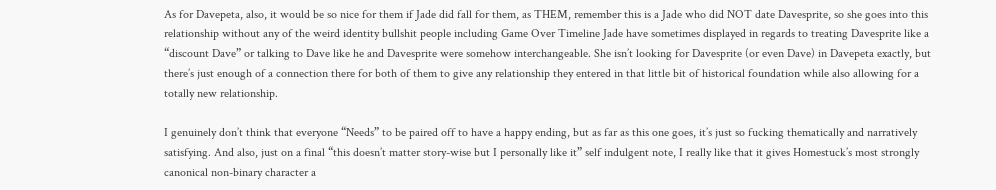As for Davepeta, also, it would be so nice for them if Jade did fall for them, as THEM, remember this is a Jade who did NOT date Davesprite, so she goes into this relationship without any of the weird identity bullshit people including Game Over Timeline Jade have sometimes displayed in regards to treating Davesprite like a “discount Dave” or talking to Dave like he and Davesprite were somehow interchangeable. She isn’t looking for Davesprite (or even Dave) in Davepeta exactly, but there’s just enough of a connection there for both of them to give any relationship they entered in that little bit of historical foundation while also allowing for a totally new relationship.

I genuinely don’t think that everyone “Needs” to be paired off to have a happy ending, but as far as this one goes, it’s just so fucking thematically and narratively satisfying. And also, just on a final “this doesn’t matter story-wise but I personally like it” self indulgent note, I really like that it gives Homestuck’s most strongly canonical non-binary character a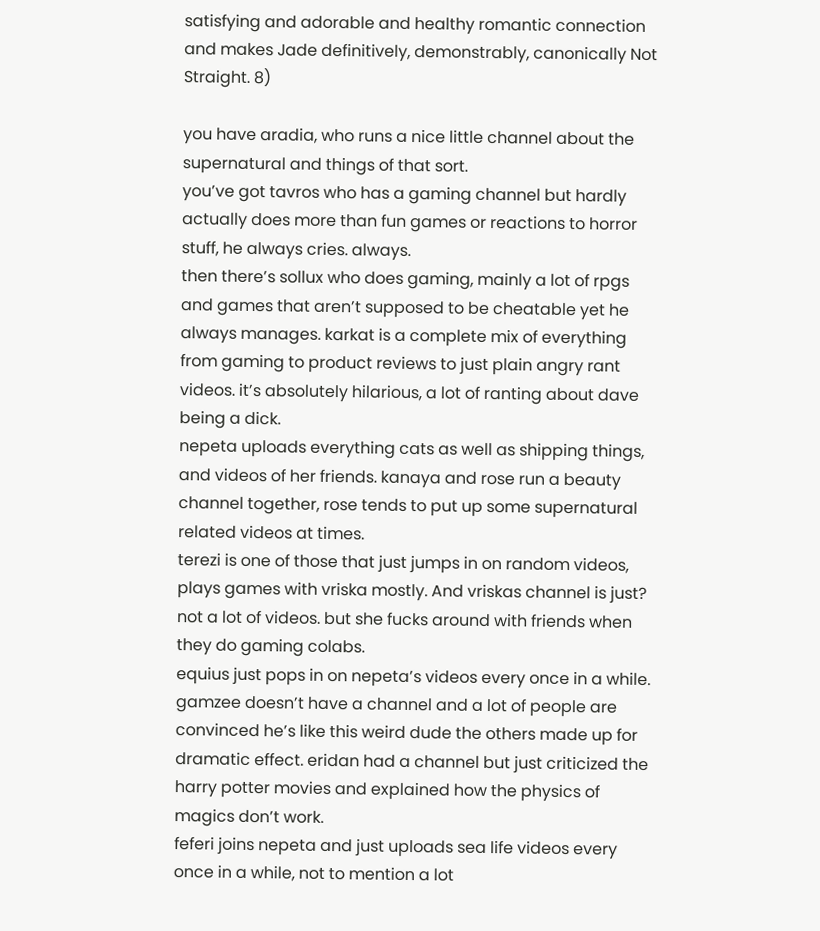satisfying and adorable and healthy romantic connection and makes Jade definitively, demonstrably, canonically Not Straight. 8)

you have aradia, who runs a nice little channel about the supernatural and things of that sort.
you’ve got tavros who has a gaming channel but hardly actually does more than fun games or reactions to horror stuff, he always cries. always.
then there’s sollux who does gaming, mainly a lot of rpgs and games that aren’t supposed to be cheatable yet he always manages. karkat is a complete mix of everything from gaming to product reviews to just plain angry rant videos. it’s absolutely hilarious, a lot of ranting about dave being a dick.
nepeta uploads everything cats as well as shipping things, and videos of her friends. kanaya and rose run a beauty channel together, rose tends to put up some supernatural related videos at times.
terezi is one of those that just jumps in on random videos, plays games with vriska mostly. And vriskas channel is just? not a lot of videos. but she fucks around with friends when they do gaming colabs.
equius just pops in on nepeta’s videos every once in a while.
gamzee doesn’t have a channel and a lot of people are convinced he’s like this weird dude the others made up for dramatic effect. eridan had a channel but just criticized the harry potter movies and explained how the physics of magics don’t work.
feferi joins nepeta and just uploads sea life videos every once in a while, not to mention a lot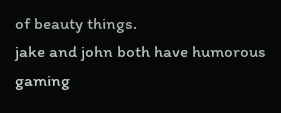of beauty things.
jake and john both have humorous gaming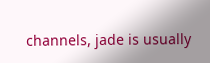channels, jade is usually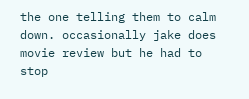the one telling them to calm down. occasionally jake does movie review but he had to stop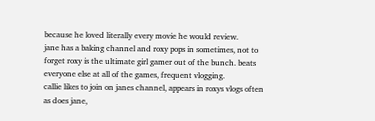because he loved literally every movie he would review.
jane has a baking channel and roxy pops in sometimes, not to forget roxy is the ultimate girl gamer out of the bunch. beats everyone else at all of the games, frequent vlogging.
callie likes to join on janes channel, appears in roxys vlogs often as does jane,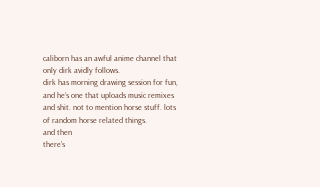caliborn has an awful anime channel that only dirk avidly follows.
dirk has morning drawing session for fun, and he’s one that uploads music remixes and shit. not to mention horse stuff. lots of random horse related things.
and then
there’s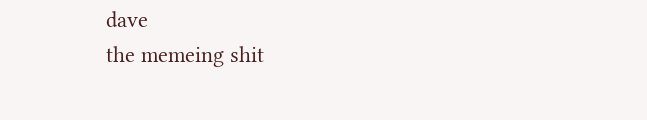dave
the memeing shit